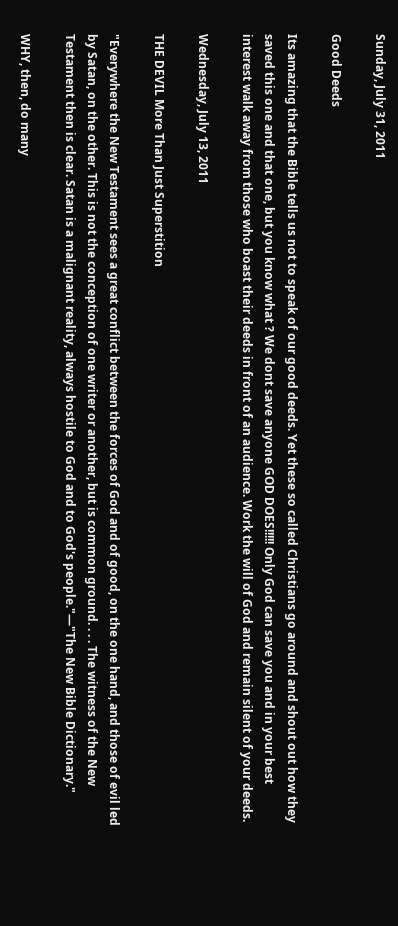Sunday, July 31, 2011

Good Deeds

Its amazing that the Bible tells us not to speak of our good deeds. Yet these so called Christians go around and shout out how they saved this one and that one, but you know what ? We dont save anyone GOD DOES!!!!! Only God can save you and in your best interest walk away from those who boast their deeds in front of an audience. Work the will of God and remain silent of your deeds.

Wednesday, July 13, 2011

THE DEVIL More Than Just Superstition

"Everywhere the New Testament sees a great conflict between the forces of God and of good, on the one hand, and those of evil led by Satan, on the other. This is not the conception of one writer or another, but is common ground. . . . The witness of the New Testament then is clear. Satan is a malignant reality, always hostile to God and to God's people."—"The New Bible Dictionary."

WHY, then, do many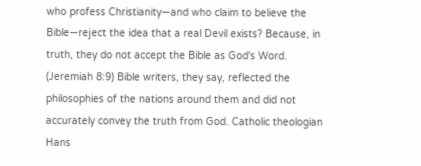who profess Christianity—and who claim to believe the Bible—reject the idea that a real Devil exists? Because, in truth, they do not accept the Bible as God's Word. (Jeremiah 8:9) Bible writers, they say, reflected the philosophies of the nations around them and did not accurately convey the truth from God. Catholic theologian Hans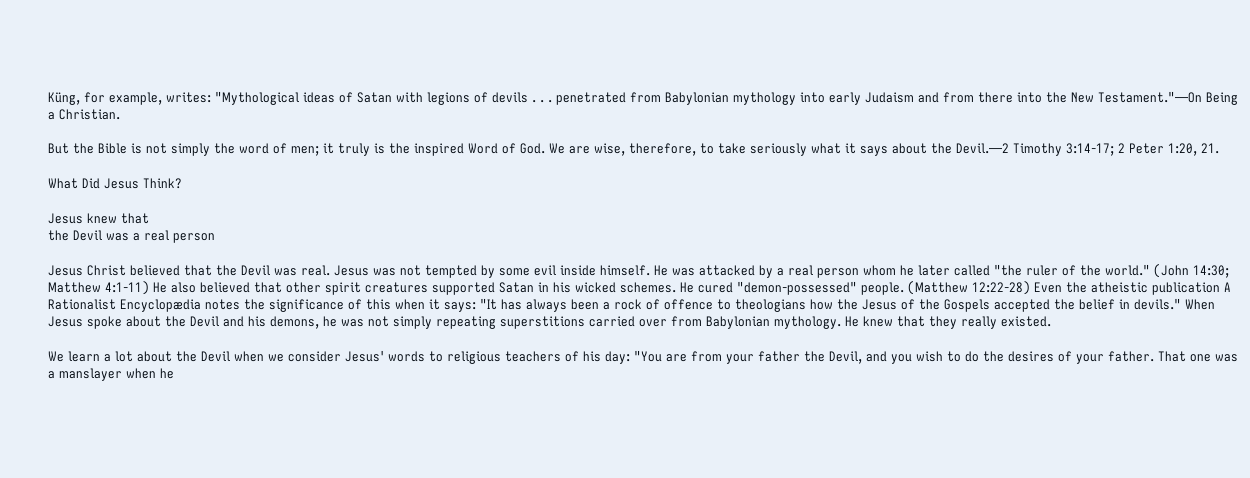Küng, for example, writes: "Mythological ideas of Satan with legions of devils . . . penetrated from Babylonian mythology into early Judaism and from there into the New Testament."—On Being a Christian.

But the Bible is not simply the word of men; it truly is the inspired Word of God. We are wise, therefore, to take seriously what it says about the Devil.—2 Timothy 3:14-17; 2 Peter 1:20, 21.

What Did Jesus Think?

Jesus knew that
the Devil was a real person

Jesus Christ believed that the Devil was real. Jesus was not tempted by some evil inside himself. He was attacked by a real person whom he later called "the ruler of the world." (John 14:30; Matthew 4:1-11) He also believed that other spirit creatures supported Satan in his wicked schemes. He cured "demon-possessed" people. (Matthew 12:22-28) Even the atheistic publication A Rationalist Encyclopædia notes the significance of this when it says: "It has always been a rock of offence to theologians how the Jesus of the Gospels accepted the belief in devils." When Jesus spoke about the Devil and his demons, he was not simply repeating superstitions carried over from Babylonian mythology. He knew that they really existed.

We learn a lot about the Devil when we consider Jesus' words to religious teachers of his day: "You are from your father the Devil, and you wish to do the desires of your father. That one was a manslayer when he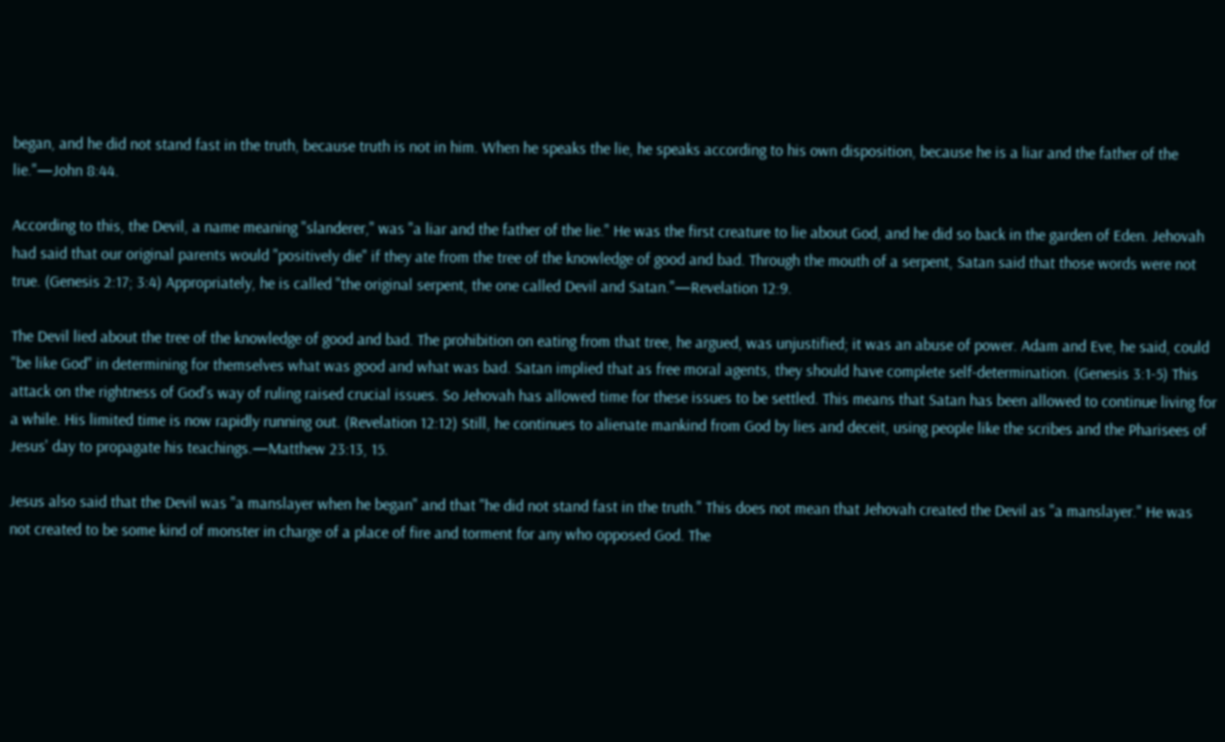began, and he did not stand fast in the truth, because truth is not in him. When he speaks the lie, he speaks according to his own disposition, because he is a liar and the father of the lie."—John 8:44.

According to this, the Devil, a name meaning "slanderer," was "a liar and the father of the lie." He was the first creature to lie about God, and he did so back in the garden of Eden. Jehovah had said that our original parents would "positively die" if they ate from the tree of the knowledge of good and bad. Through the mouth of a serpent, Satan said that those words were not true. (Genesis 2:17; 3:4) Appropriately, he is called "the original serpent, the one called Devil and Satan."—Revelation 12:9.

The Devil lied about the tree of the knowledge of good and bad. The prohibition on eating from that tree, he argued, was unjustified; it was an abuse of power. Adam and Eve, he said, could "be like God" in determining for themselves what was good and what was bad. Satan implied that as free moral agents, they should have complete self-determination. (Genesis 3:1-5) This attack on the rightness of God's way of ruling raised crucial issues. So Jehovah has allowed time for these issues to be settled. This means that Satan has been allowed to continue living for a while. His limited time is now rapidly running out. (Revelation 12:12) Still, he continues to alienate mankind from God by lies and deceit, using people like the scribes and the Pharisees of Jesus' day to propagate his teachings.—Matthew 23:13, 15.

Jesus also said that the Devil was "a manslayer when he began" and that "he did not stand fast in the truth." This does not mean that Jehovah created the Devil as "a manslayer." He was not created to be some kind of monster in charge of a place of fire and torment for any who opposed God. The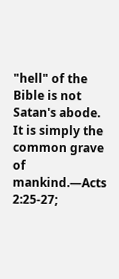"hell" of the Bible is not Satan's abode. It is simply the common grave of mankind.—Acts 2:25-27;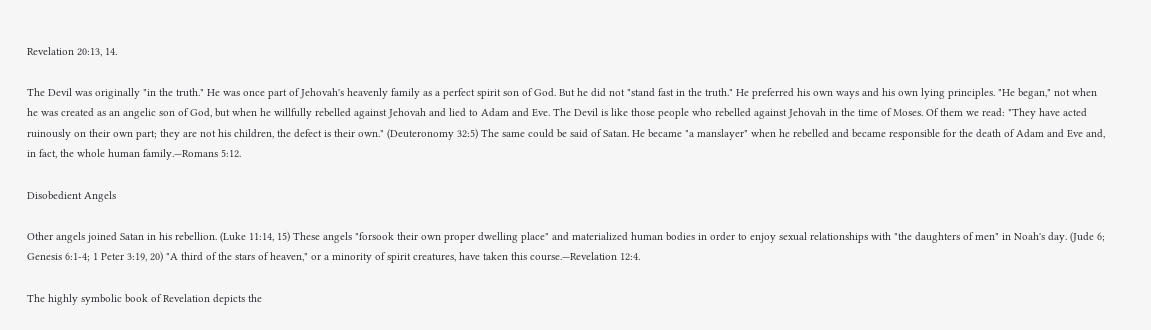Revelation 20:13, 14.

The Devil was originally "in the truth." He was once part of Jehovah's heavenly family as a perfect spirit son of God. But he did not "stand fast in the truth." He preferred his own ways and his own lying principles. "He began," not when he was created as an angelic son of God, but when he willfully rebelled against Jehovah and lied to Adam and Eve. The Devil is like those people who rebelled against Jehovah in the time of Moses. Of them we read: "They have acted ruinously on their own part; they are not his children, the defect is their own." (Deuteronomy 32:5) The same could be said of Satan. He became "a manslayer" when he rebelled and became responsible for the death of Adam and Eve and, in fact, the whole human family.—Romans 5:12.

Disobedient Angels

Other angels joined Satan in his rebellion. (Luke 11:14, 15) These angels "forsook their own proper dwelling place" and materialized human bodies in order to enjoy sexual relationships with "the daughters of men" in Noah's day. (Jude 6; Genesis 6:1-4; 1 Peter 3:19, 20) "A third of the stars of heaven," or a minority of spirit creatures, have taken this course.—Revelation 12:4.

The highly symbolic book of Revelation depicts the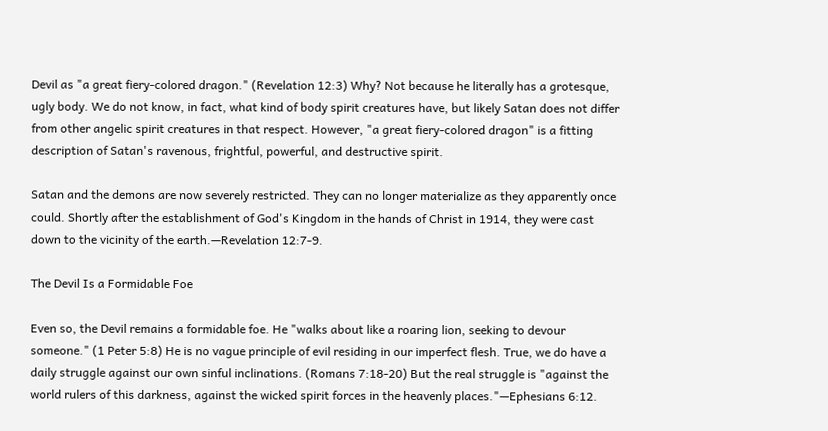Devil as "a great fiery-colored dragon." (Revelation 12:3) Why? Not because he literally has a grotesque, ugly body. We do not know, in fact, what kind of body spirit creatures have, but likely Satan does not differ from other angelic spirit creatures in that respect. However, "a great fiery-colored dragon" is a fitting description of Satan's ravenous, frightful, powerful, and destructive spirit.

Satan and the demons are now severely restricted. They can no longer materialize as they apparently once could. Shortly after the establishment of God's Kingdom in the hands of Christ in 1914, they were cast down to the vicinity of the earth.—Revelation 12:7-9.

The Devil Is a Formidable Foe

Even so, the Devil remains a formidable foe. He "walks about like a roaring lion, seeking to devour someone." (1 Peter 5:8) He is no vague principle of evil residing in our imperfect flesh. True, we do have a daily struggle against our own sinful inclinations. (Romans 7:18-20) But the real struggle is "against the world rulers of this darkness, against the wicked spirit forces in the heavenly places."—Ephesians 6:12.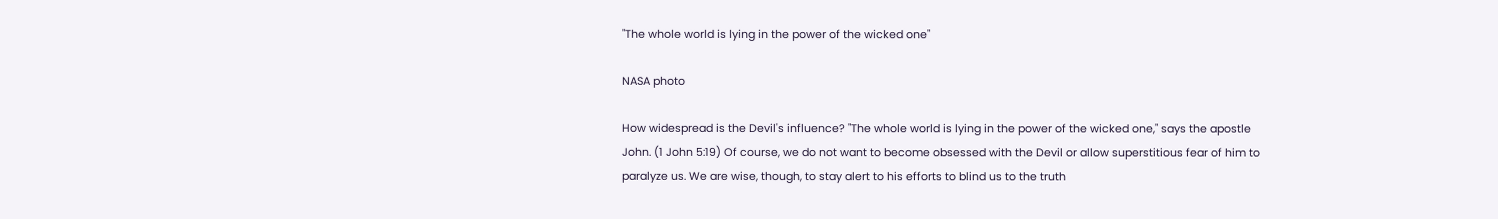"The whole world is lying in the power of the wicked one"

NASA photo

How widespread is the Devil's influence? "The whole world is lying in the power of the wicked one," says the apostle John. (1 John 5:19) Of course, we do not want to become obsessed with the Devil or allow superstitious fear of him to paralyze us. We are wise, though, to stay alert to his efforts to blind us to the truth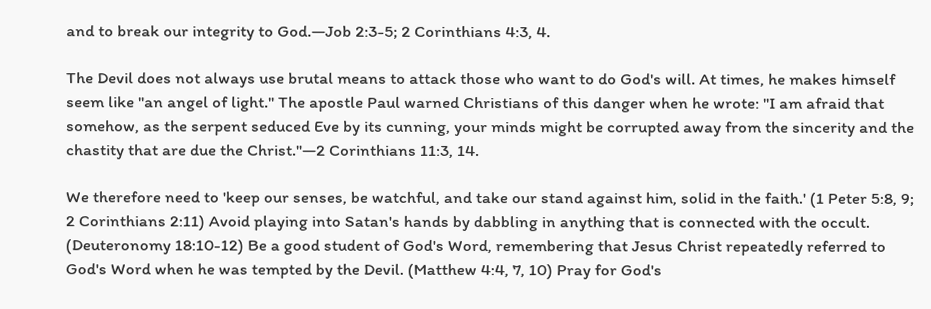and to break our integrity to God.—Job 2:3-5; 2 Corinthians 4:3, 4.

The Devil does not always use brutal means to attack those who want to do God's will. At times, he makes himself seem like "an angel of light." The apostle Paul warned Christians of this danger when he wrote: "I am afraid that somehow, as the serpent seduced Eve by its cunning, your minds might be corrupted away from the sincerity and the chastity that are due the Christ."—2 Corinthians 11:3, 14.

We therefore need to 'keep our senses, be watchful, and take our stand against him, solid in the faith.' (1 Peter 5:8, 9; 2 Corinthians 2:11) Avoid playing into Satan's hands by dabbling in anything that is connected with the occult. (Deuteronomy 18:10-12) Be a good student of God's Word, remembering that Jesus Christ repeatedly referred to God's Word when he was tempted by the Devil. (Matthew 4:4, 7, 10) Pray for God's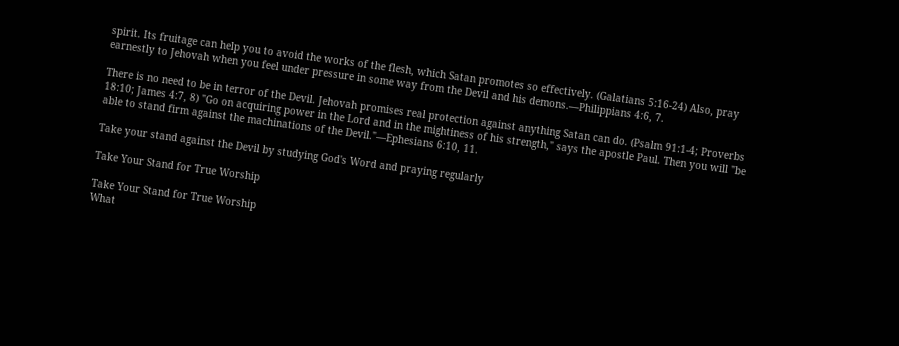spirit. Its fruitage can help you to avoid the works of the flesh, which Satan promotes so effectively. (Galatians 5:16-24) Also, pray earnestly to Jehovah when you feel under pressure in some way from the Devil and his demons.—Philippians 4:6, 7.

There is no need to be in terror of the Devil. Jehovah promises real protection against anything Satan can do. (Psalm 91:1-4; Proverbs 18:10; James 4:7, 8) "Go on acquiring power in the Lord and in the mightiness of his strength," says the apostle Paul. Then you will "be able to stand firm against the machinations of the Devil."—Ephesians 6:10, 11.

Take your stand against the Devil by studying God's Word and praying regularly

Take Your Stand for True Worship

Take Your Stand for True Worship
What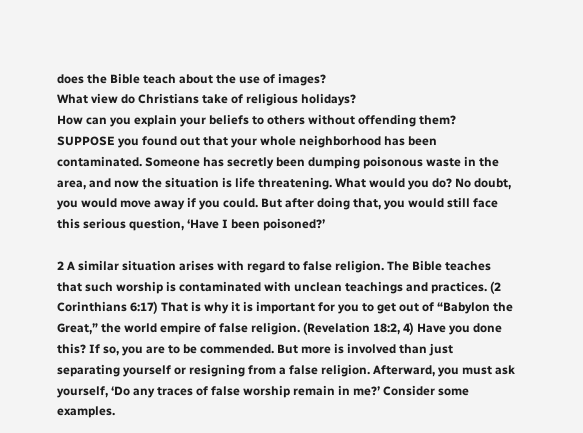does the Bible teach about the use of images?
What view do Christians take of religious holidays?
How can you explain your beliefs to others without offending them?
SUPPOSE you found out that your whole neighborhood has been contaminated. Someone has secretly been dumping poisonous waste in the area, and now the situation is life threatening. What would you do? No doubt, you would move away if you could. But after doing that, you would still face this serious question, ‘Have I been poisoned?’

2 A similar situation arises with regard to false religion. The Bible teaches that such worship is contaminated with unclean teachings and practices. (2 Corinthians 6:17) That is why it is important for you to get out of “Babylon the Great,” the world empire of false religion. (Revelation 18:2, 4) Have you done this? If so, you are to be commended. But more is involved than just separating yourself or resigning from a false religion. Afterward, you must ask yourself, ‘Do any traces of false worship remain in me?’ Consider some examples.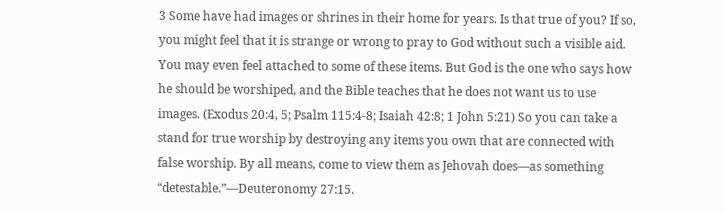3 Some have had images or shrines in their home for years. Is that true of you? If so, you might feel that it is strange or wrong to pray to God without such a visible aid. You may even feel attached to some of these items. But God is the one who says how he should be worshiped, and the Bible teaches that he does not want us to use images. (Exodus 20:4, 5; Psalm 115:4-8; Isaiah 42:8; 1 John 5:21) So you can take a stand for true worship by destroying any items you own that are connected with false worship. By all means, come to view them as Jehovah does—as something “detestable.”—Deuteronomy 27:15.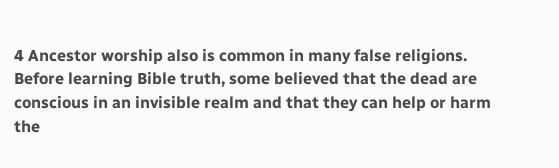4 Ancestor worship also is common in many false religions. Before learning Bible truth, some believed that the dead are conscious in an invisible realm and that they can help or harm the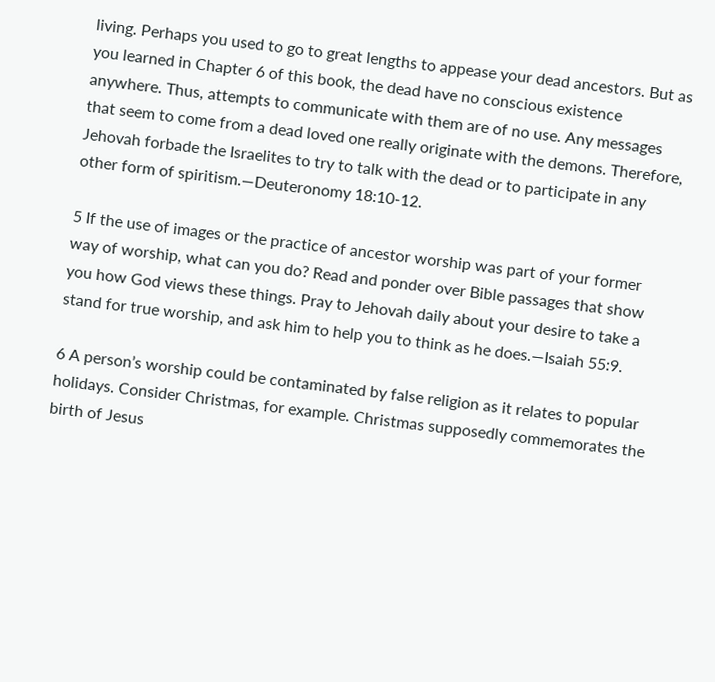living. Perhaps you used to go to great lengths to appease your dead ancestors. But as you learned in Chapter 6 of this book, the dead have no conscious existence anywhere. Thus, attempts to communicate with them are of no use. Any messages that seem to come from a dead loved one really originate with the demons. Therefore, Jehovah forbade the Israelites to try to talk with the dead or to participate in any other form of spiritism.—Deuteronomy 18:10-12.

5 If the use of images or the practice of ancestor worship was part of your former way of worship, what can you do? Read and ponder over Bible passages that show you how God views these things. Pray to Jehovah daily about your desire to take a stand for true worship, and ask him to help you to think as he does.—Isaiah 55:9.

6 A person’s worship could be contaminated by false religion as it relates to popular holidays. Consider Christmas, for example. Christmas supposedly commemorates the birth of Jesus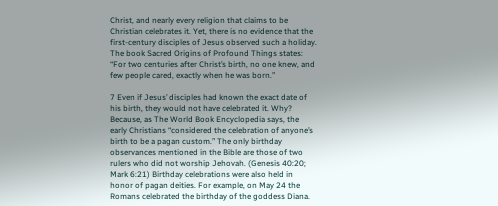Christ, and nearly every religion that claims to be Christian celebrates it. Yet, there is no evidence that the first-century disciples of Jesus observed such a holiday. The book Sacred Origins of Profound Things states: “For two centuries after Christ’s birth, no one knew, and few people cared, exactly when he was born.”

7 Even if Jesus’ disciples had known the exact date of his birth, they would not have celebrated it. Why? Because, as The World Book Encyclopedia says, the early Christians “considered the celebration of anyone’s birth to be a pagan custom.” The only birthday observances mentioned in the Bible are those of two rulers who did not worship Jehovah. (Genesis 40:20; Mark 6:21) Birthday celebrations were also held in honor of pagan deities. For example, on May 24 the Romans celebrated the birthday of the goddess Diana.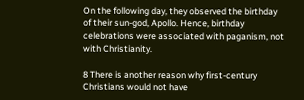On the following day, they observed the birthday of their sun-god, Apollo. Hence, birthday celebrations were associated with paganism, not with Christianity.

8 There is another reason why first-century Christians would not have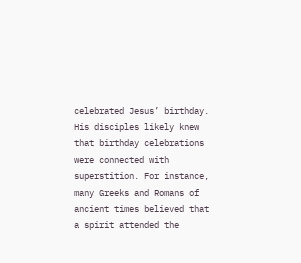celebrated Jesus’ birthday. His disciples likely knew that birthday celebrations were connected with superstition. For instance, many Greeks and Romans of ancient times believed that a spirit attended the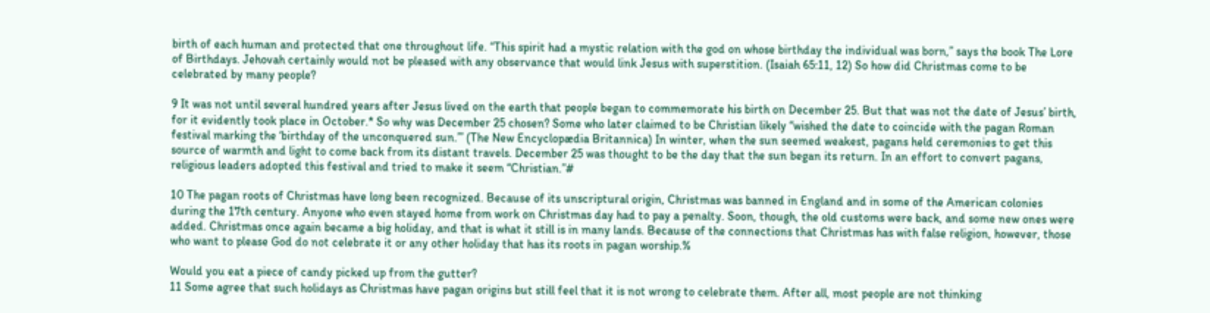birth of each human and protected that one throughout life. “This spirit had a mystic relation with the god on whose birthday the individual was born,” says the book The Lore of Birthdays. Jehovah certainly would not be pleased with any observance that would link Jesus with superstition. (Isaiah 65:11, 12) So how did Christmas come to be celebrated by many people?

9 It was not until several hundred years after Jesus lived on the earth that people began to commemorate his birth on December 25. But that was not the date of Jesus’ birth, for it evidently took place in October.* So why was December 25 chosen? Some who later claimed to be Christian likely “wished the date to coincide with the pagan Roman festival marking the ‘birthday of the unconquered sun.’” (The New Encyclopædia Britannica) In winter, when the sun seemed weakest, pagans held ceremonies to get this source of warmth and light to come back from its distant travels. December 25 was thought to be the day that the sun began its return. In an effort to convert pagans, religious leaders adopted this festival and tried to make it seem “Christian.”#

10 The pagan roots of Christmas have long been recognized. Because of its unscriptural origin, Christmas was banned in England and in some of the American colonies during the 17th century. Anyone who even stayed home from work on Christmas day had to pay a penalty. Soon, though, the old customs were back, and some new ones were added. Christmas once again became a big holiday, and that is what it still is in many lands. Because of the connections that Christmas has with false religion, however, those who want to please God do not celebrate it or any other holiday that has its roots in pagan worship.%

Would you eat a piece of candy picked up from the gutter?
11 Some agree that such holidays as Christmas have pagan origins but still feel that it is not wrong to celebrate them. After all, most people are not thinking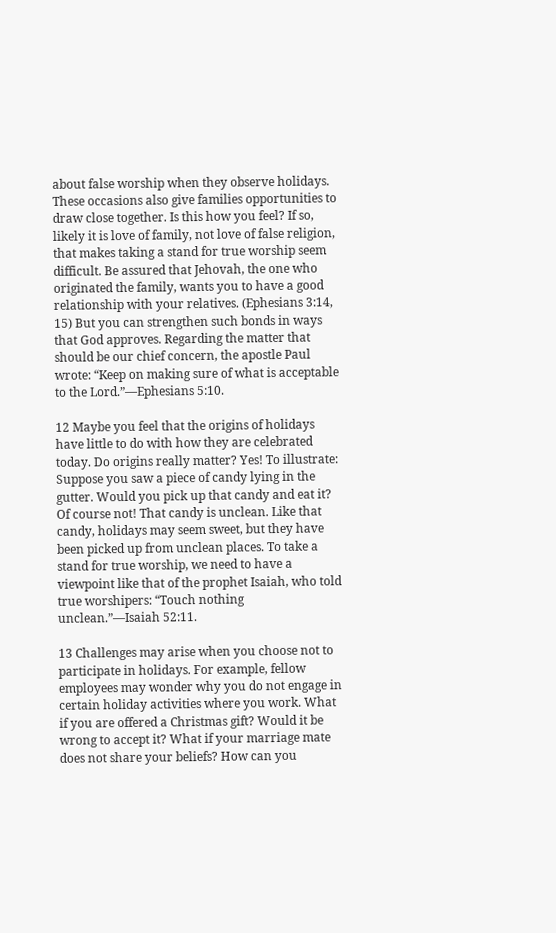about false worship when they observe holidays. These occasions also give families opportunities to draw close together. Is this how you feel? If so, likely it is love of family, not love of false religion, that makes taking a stand for true worship seem difficult. Be assured that Jehovah, the one who originated the family, wants you to have a good relationship with your relatives. (Ephesians 3:14, 15) But you can strengthen such bonds in ways that God approves. Regarding the matter that should be our chief concern, the apostle Paul wrote: “Keep on making sure of what is acceptable to the Lord.”—Ephesians 5:10.

12 Maybe you feel that the origins of holidays have little to do with how they are celebrated today. Do origins really matter? Yes! To illustrate: Suppose you saw a piece of candy lying in the gutter. Would you pick up that candy and eat it? Of course not! That candy is unclean. Like that candy, holidays may seem sweet, but they have been picked up from unclean places. To take a stand for true worship, we need to have a viewpoint like that of the prophet Isaiah, who told true worshipers: “Touch nothing unclean.”—Isaiah 52:11.

13 Challenges may arise when you choose not to participate in holidays. For example, fellow employees may wonder why you do not engage in certain holiday activities where you work. What if you are offered a Christmas gift? Would it be wrong to accept it? What if your marriage mate does not share your beliefs? How can you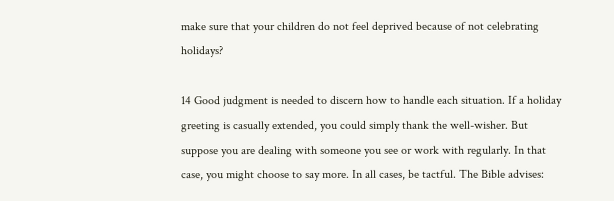make sure that your children do not feel deprived because of not celebrating holidays?

14 Good judgment is needed to discern how to handle each situation. If a holiday greeting is casually extended, you could simply thank the well-wisher. But suppose you are dealing with someone you see or work with regularly. In that case, you might choose to say more. In all cases, be tactful. The Bible advises: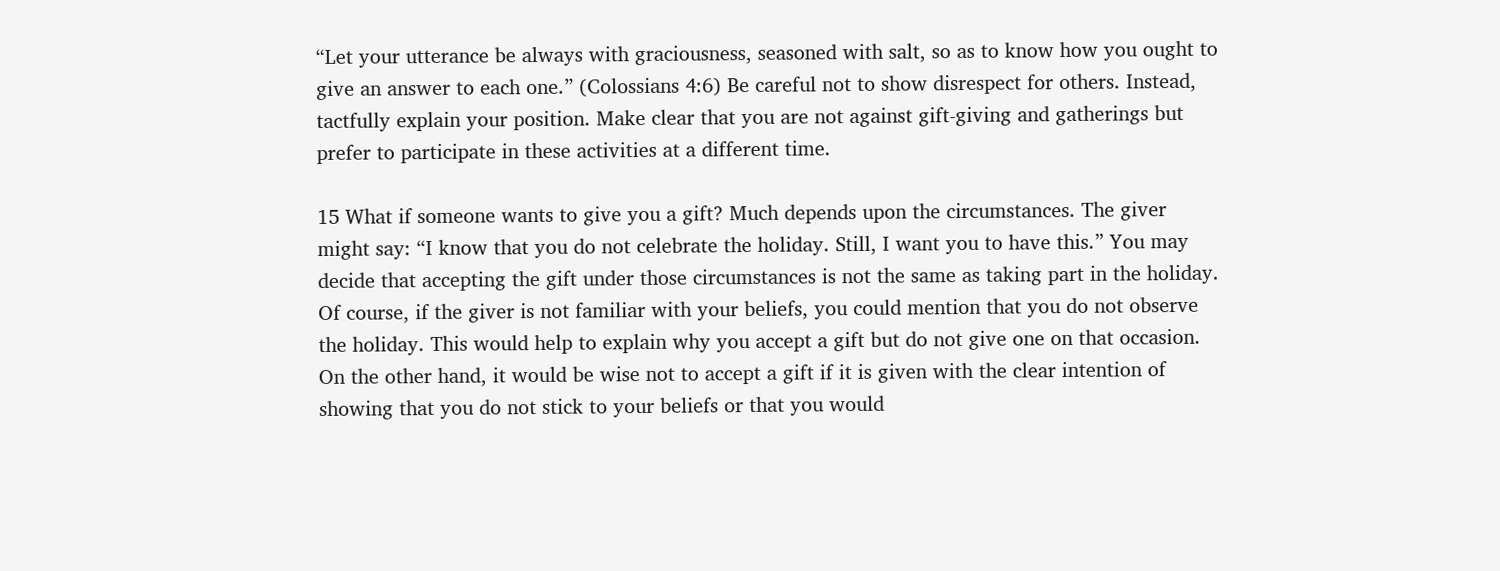“Let your utterance be always with graciousness, seasoned with salt, so as to know how you ought to give an answer to each one.” (Colossians 4:6) Be careful not to show disrespect for others. Instead, tactfully explain your position. Make clear that you are not against gift-giving and gatherings but prefer to participate in these activities at a different time.

15 What if someone wants to give you a gift? Much depends upon the circumstances. The giver might say: “I know that you do not celebrate the holiday. Still, I want you to have this.” You may decide that accepting the gift under those circumstances is not the same as taking part in the holiday. Of course, if the giver is not familiar with your beliefs, you could mention that you do not observe the holiday. This would help to explain why you accept a gift but do not give one on that occasion. On the other hand, it would be wise not to accept a gift if it is given with the clear intention of showing that you do not stick to your beliefs or that you would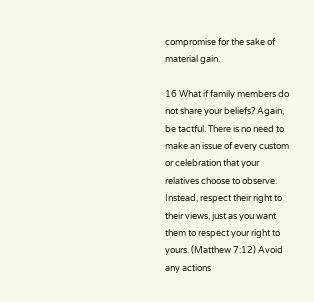compromise for the sake of material gain.

16 What if family members do not share your beliefs? Again, be tactful. There is no need to make an issue of every custom or celebration that your relatives choose to observe. Instead, respect their right to their views, just as you want them to respect your right to yours. (Matthew 7:12) Avoid any actions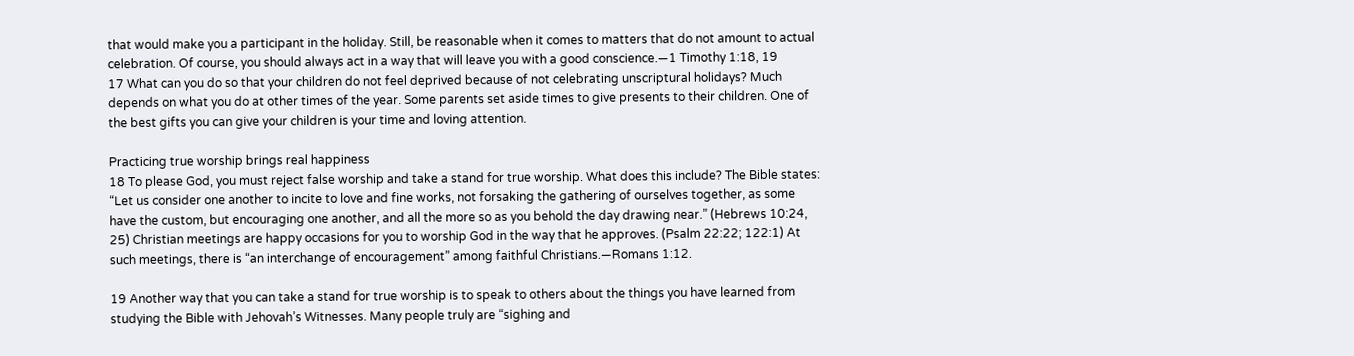that would make you a participant in the holiday. Still, be reasonable when it comes to matters that do not amount to actual celebration. Of course, you should always act in a way that will leave you with a good conscience.—1 Timothy 1:18, 19
17 What can you do so that your children do not feel deprived because of not celebrating unscriptural holidays? Much depends on what you do at other times of the year. Some parents set aside times to give presents to their children. One of the best gifts you can give your children is your time and loving attention.

Practicing true worship brings real happiness
18 To please God, you must reject false worship and take a stand for true worship. What does this include? The Bible states: “Let us consider one another to incite to love and fine works, not forsaking the gathering of ourselves together, as some have the custom, but encouraging one another, and all the more so as you behold the day drawing near.” (Hebrews 10:24, 25) Christian meetings are happy occasions for you to worship God in the way that he approves. (Psalm 22:22; 122:1) At such meetings, there is “an interchange of encouragement” among faithful Christians.—Romans 1:12.

19 Another way that you can take a stand for true worship is to speak to others about the things you have learned from studying the Bible with Jehovah’s Witnesses. Many people truly are “sighing and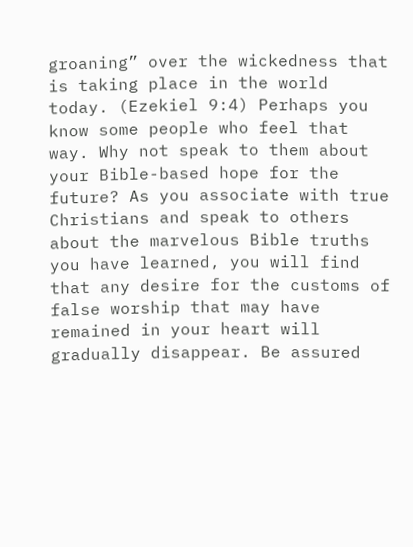groaning” over the wickedness that is taking place in the world today. (Ezekiel 9:4) Perhaps you know some people who feel that way. Why not speak to them about your Bible-based hope for the future? As you associate with true Christians and speak to others about the marvelous Bible truths you have learned, you will find that any desire for the customs of false worship that may have remained in your heart will gradually disappear. Be assured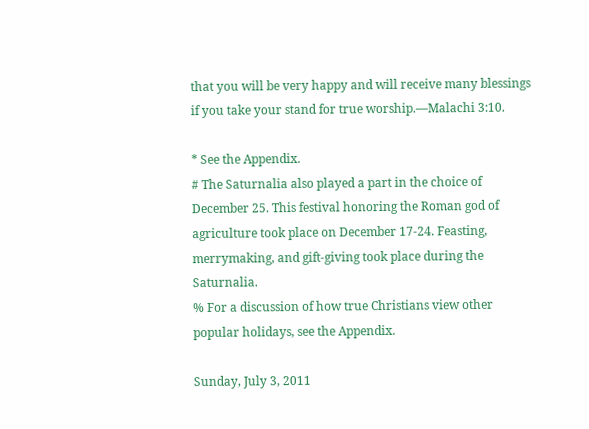that you will be very happy and will receive many blessings if you take your stand for true worship.—Malachi 3:10.

* See the Appendix.
# The Saturnalia also played a part in the choice of December 25. This festival honoring the Roman god of agriculture took place on December 17-24. Feasting, merrymaking, and gift-giving took place during the Saturnalia.
% For a discussion of how true Christians view other popular holidays, see the Appendix.

Sunday, July 3, 2011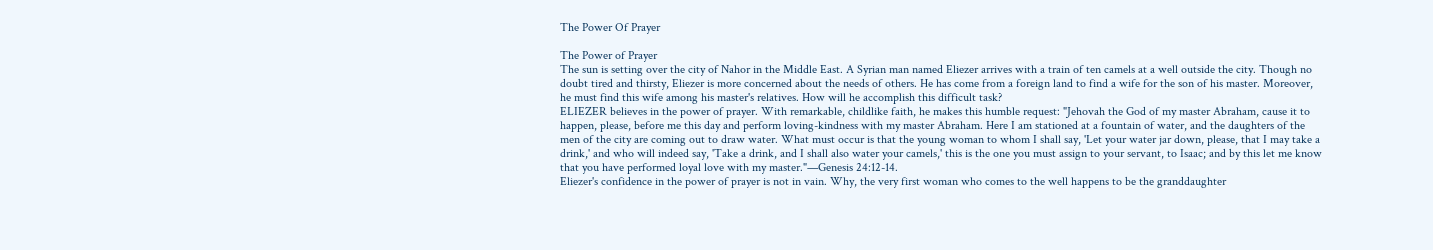The Power Of Prayer

The Power of Prayer
The sun is setting over the city of Nahor in the Middle East. A Syrian man named Eliezer arrives with a train of ten camels at a well outside the city. Though no doubt tired and thirsty, Eliezer is more concerned about the needs of others. He has come from a foreign land to find a wife for the son of his master. Moreover, he must find this wife among his master's relatives. How will he accomplish this difficult task?
ELIEZER believes in the power of prayer. With remarkable, childlike faith, he makes this humble request: "Jehovah the God of my master Abraham, cause it to happen, please, before me this day and perform loving-kindness with my master Abraham. Here I am stationed at a fountain of water, and the daughters of the men of the city are coming out to draw water. What must occur is that the young woman to whom I shall say, 'Let your water jar down, please, that I may take a drink,' and who will indeed say, 'Take a drink, and I shall also water your camels,' this is the one you must assign to your servant, to Isaac; and by this let me know that you have performed loyal love with my master."—Genesis 24:12-14.
Eliezer's confidence in the power of prayer is not in vain. Why, the very first woman who comes to the well happens to be the granddaughter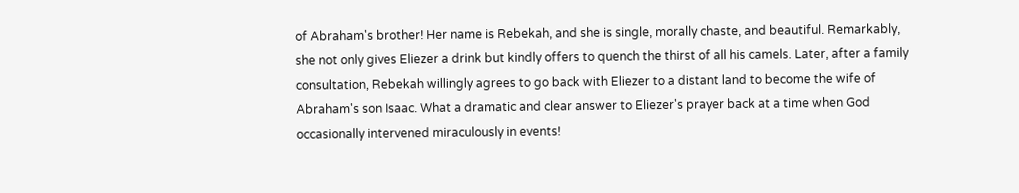of Abraham's brother! Her name is Rebekah, and she is single, morally chaste, and beautiful. Remarkably, she not only gives Eliezer a drink but kindly offers to quench the thirst of all his camels. Later, after a family consultation, Rebekah willingly agrees to go back with Eliezer to a distant land to become the wife of Abraham's son Isaac. What a dramatic and clear answer to Eliezer's prayer back at a time when God occasionally intervened miraculously in events!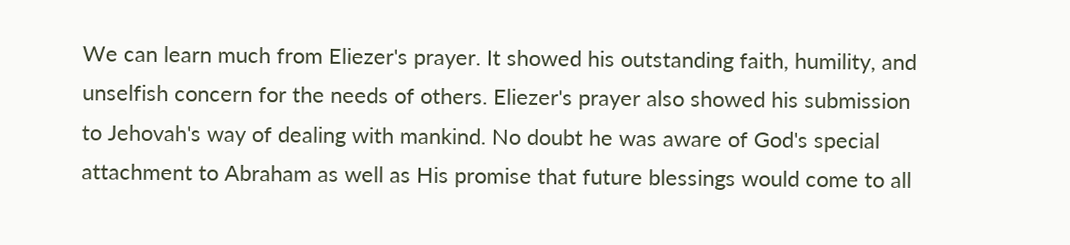We can learn much from Eliezer's prayer. It showed his outstanding faith, humility, and unselfish concern for the needs of others. Eliezer's prayer also showed his submission to Jehovah's way of dealing with mankind. No doubt he was aware of God's special attachment to Abraham as well as His promise that future blessings would come to all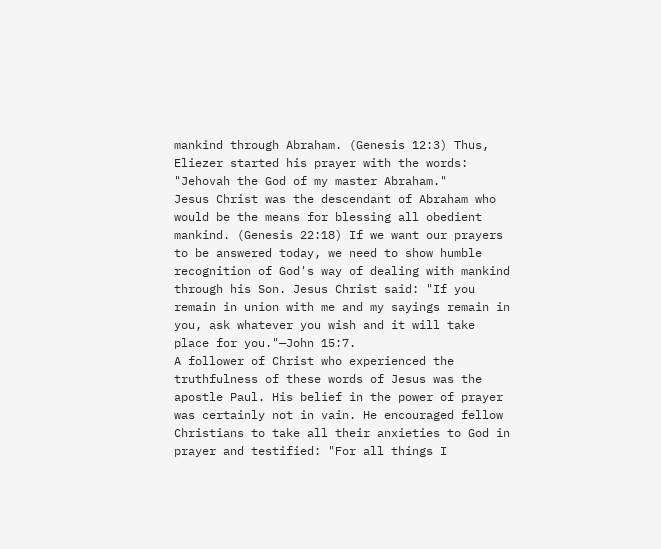mankind through Abraham. (Genesis 12:3) Thus, Eliezer started his prayer with the words: "Jehovah the God of my master Abraham."
Jesus Christ was the descendant of Abraham who would be the means for blessing all obedient mankind. (Genesis 22:18) If we want our prayers to be answered today, we need to show humble recognition of God's way of dealing with mankind through his Son. Jesus Christ said: "If you remain in union with me and my sayings remain in you, ask whatever you wish and it will take place for you."—John 15:7.
A follower of Christ who experienced the truthfulness of these words of Jesus was the apostle Paul. His belief in the power of prayer was certainly not in vain. He encouraged fellow Christians to take all their anxieties to God in prayer and testified: "For all things I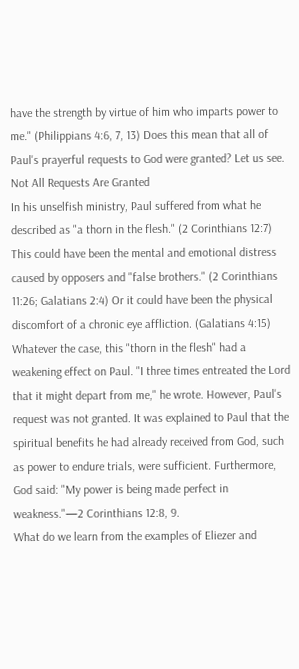have the strength by virtue of him who imparts power to me." (Philippians 4:6, 7, 13) Does this mean that all of Paul's prayerful requests to God were granted? Let us see.
Not All Requests Are Granted
In his unselfish ministry, Paul suffered from what he described as "a thorn in the flesh." (2 Corinthians 12:7) This could have been the mental and emotional distress caused by opposers and "false brothers." (2 Corinthians 11:26; Galatians 2:4) Or it could have been the physical discomfort of a chronic eye affliction. (Galatians 4:15) Whatever the case, this "thorn in the flesh" had a weakening effect on Paul. "I three times entreated the Lord that it might depart from me," he wrote. However, Paul's request was not granted. It was explained to Paul that the spiritual benefits he had already received from God, such as power to endure trials, were sufficient. Furthermore, God said: "My power is being made perfect in weakness."—2 Corinthians 12:8, 9.
What do we learn from the examples of Eliezer and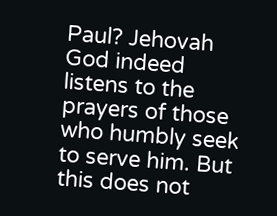Paul? Jehovah God indeed listens to the prayers of those who humbly seek to serve him. But this does not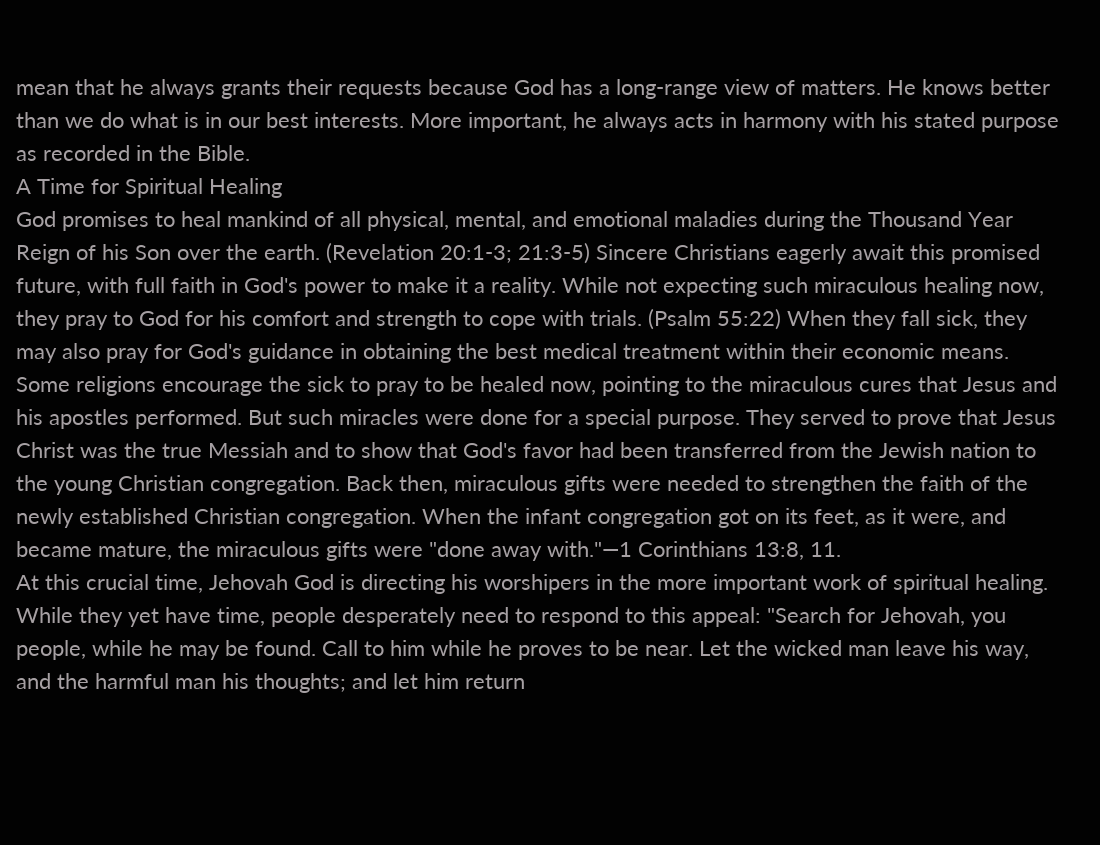mean that he always grants their requests because God has a long-range view of matters. He knows better than we do what is in our best interests. More important, he always acts in harmony with his stated purpose as recorded in the Bible.
A Time for Spiritual Healing
God promises to heal mankind of all physical, mental, and emotional maladies during the Thousand Year Reign of his Son over the earth. (Revelation 20:1-3; 21:3-5) Sincere Christians eagerly await this promised future, with full faith in God's power to make it a reality. While not expecting such miraculous healing now, they pray to God for his comfort and strength to cope with trials. (Psalm 55:22) When they fall sick, they may also pray for God's guidance in obtaining the best medical treatment within their economic means.
Some religions encourage the sick to pray to be healed now, pointing to the miraculous cures that Jesus and his apostles performed. But such miracles were done for a special purpose. They served to prove that Jesus Christ was the true Messiah and to show that God's favor had been transferred from the Jewish nation to the young Christian congregation. Back then, miraculous gifts were needed to strengthen the faith of the newly established Christian congregation. When the infant congregation got on its feet, as it were, and became mature, the miraculous gifts were "done away with."—1 Corinthians 13:8, 11.
At this crucial time, Jehovah God is directing his worshipers in the more important work of spiritual healing. While they yet have time, people desperately need to respond to this appeal: "Search for Jehovah, you people, while he may be found. Call to him while he proves to be near. Let the wicked man leave his way, and the harmful man his thoughts; and let him return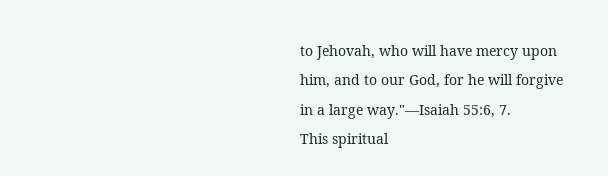to Jehovah, who will have mercy upon him, and to our God, for he will forgive in a large way."—Isaiah 55:6, 7.
This spiritual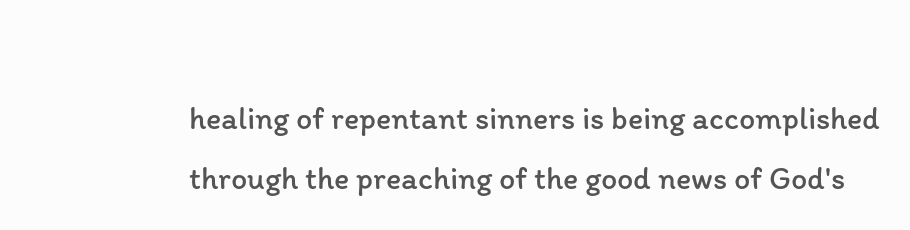healing of repentant sinners is being accomplished through the preaching of the good news of God's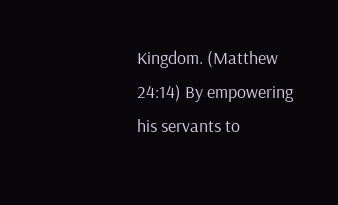Kingdom. (Matthew 24:14) By empowering his servants to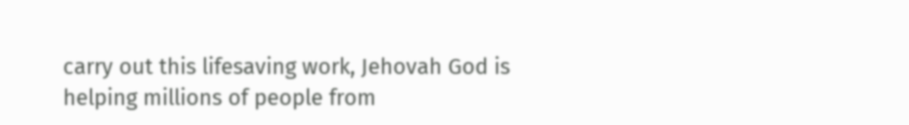carry out this lifesaving work, Jehovah God is helping millions of people from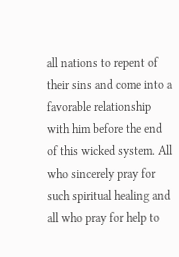all nations to repent of their sins and come into a favorable relationship with him before the end of this wicked system. All who sincerely pray for such spiritual healing and all who pray for help to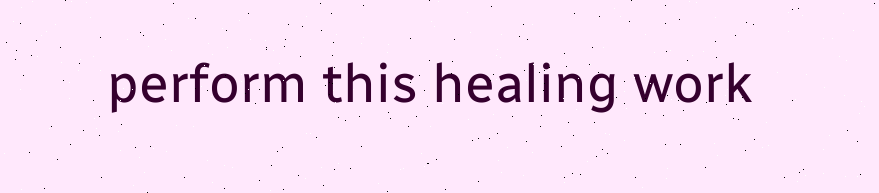perform this healing work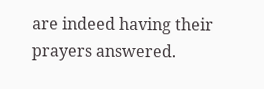are indeed having their prayers answered.